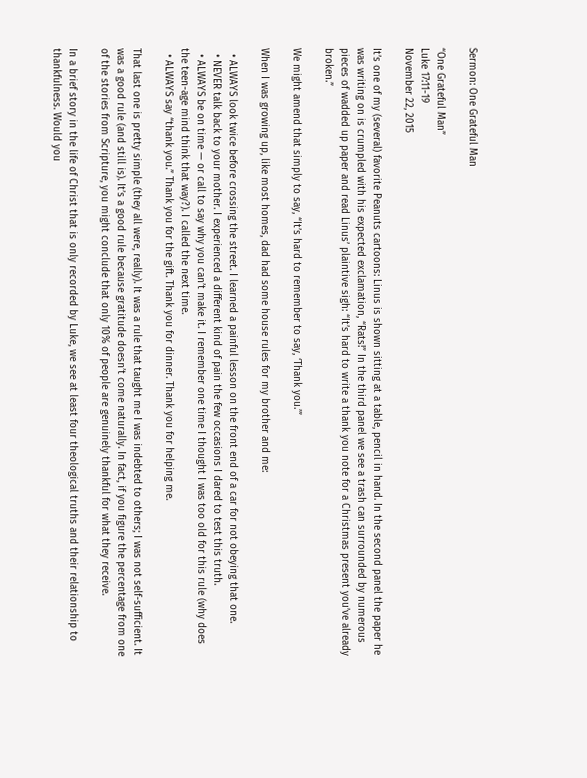Sermon: One Grateful Man

“One Grateful Man”
Luke 17:11-19
November 22, 2015

It’s one of my (several) favorite Peanuts cartoons: Linus is shown sitting at a table, pencil in hand. In the second panel the paper he was writing on is crumpled with his expected exclamation, “Rats!” In the third panel we see a trash can surrounded by numerous pieces of wadded up paper and read Linus’ plaintive sigh: “It’s hard to write a thank you note for a Christmas present you’ve already broken.”

We might amend that simply to say, “It’s hard to remember to say, ‘Thank you.’”

When I was growing up, like most homes, dad had some house rules for my brother and me:

  • ALWAYS look twice before crossing the street. I learned a painful lesson on the front end of a car for not obeying that one.
  • NEVER talk back to your mother. I experienced a different kind of pain the few occasions I dared to test this truth.
  • ALWAYS be on time — or call to say why you can’t make it. I remember one time I thought I was too old for this rule (why does the teen-age mind think that way?). I called the next time.
  • ALWAYS say “thank you.” Thank you for the gift. Thank you for dinner. Thank you for helping me.

That last one is pretty simple (they all were, really). It was a rule that taught me I was indebted to others; I was not self-sufficient. It was a good rule (and still is). It’s a good rule because gratitude doesn’t come naturally. In fact, if you figure the percentage from one of the stories from Scripture, you might conclude that only 10% of people are genuinely thankful for what they receive.

In a brief story in the life of Christ that is only recorded by Luke, we see at least four theological truths and their relationship to thankfulness. Would you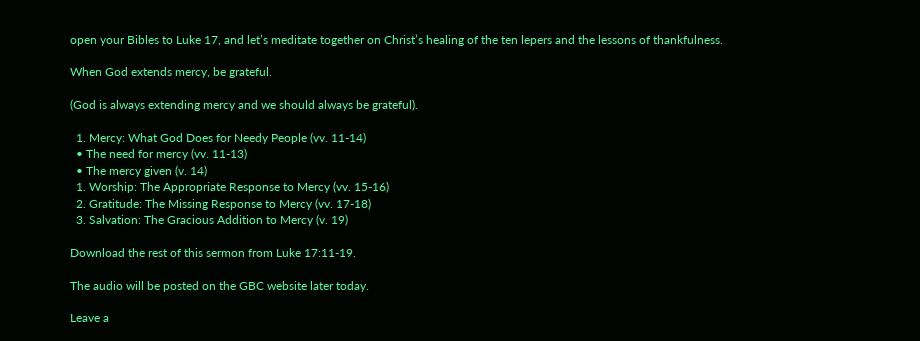open your Bibles to Luke 17, and let’s meditate together on Christ’s healing of the ten lepers and the lessons of thankfulness.

When God extends mercy, be grateful.

(God is always extending mercy and we should always be grateful).

  1. Mercy: What God Does for Needy People (vv. 11-14)
  • The need for mercy (vv. 11-13)
  • The mercy given (v. 14)
  1. Worship: The Appropriate Response to Mercy (vv. 15-16)
  2. Gratitude: The Missing Response to Mercy (vv. 17-18)
  3. Salvation: The Gracious Addition to Mercy (v. 19)

Download the rest of this sermon from Luke 17:11-19.

The audio will be posted on the GBC website later today.

Leave a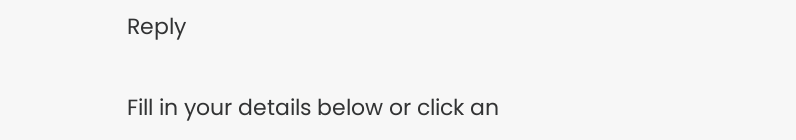Reply

Fill in your details below or click an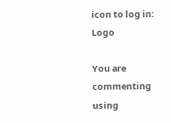icon to log in: Logo

You are commenting using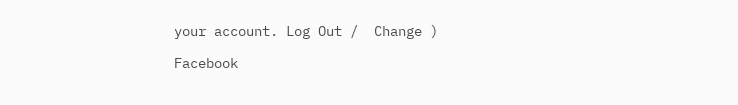your account. Log Out /  Change )

Facebook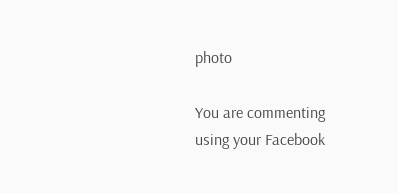photo

You are commenting using your Facebook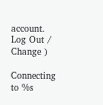account. Log Out /  Change )

Connecting to %s